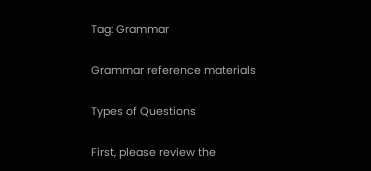Tag: Grammar

Grammar reference materials

Types of Questions

First, please review the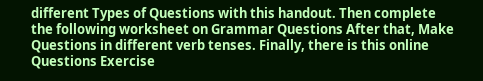different Types of Questions with this handout. Then complete the following worksheet on Grammar Questions After that, Make Questions in different verb tenses. Finally, there is this online Questions Exercise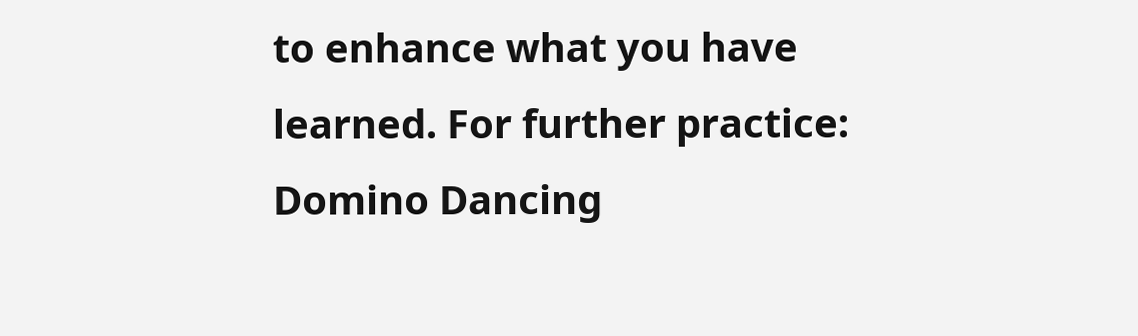to enhance what you have learned. For further practice: Domino Dancing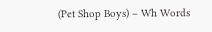(Pet Shop Boys) – Wh Words